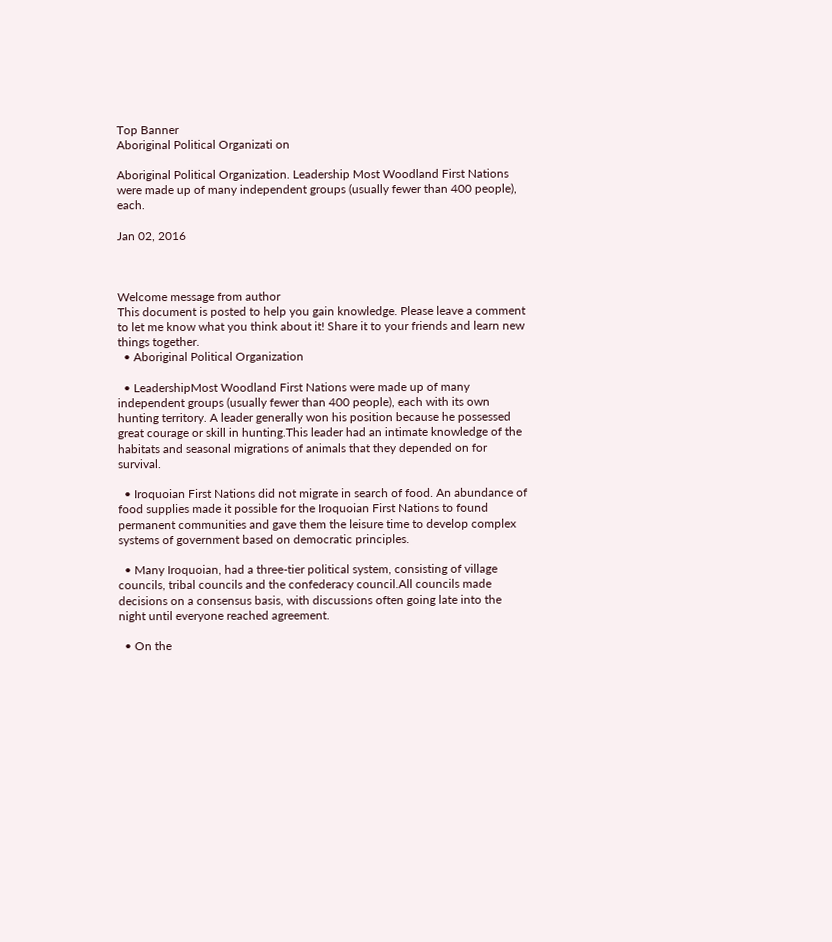Top Banner
Aboriginal Political Organizati on

Aboriginal Political Organization. Leadership Most Woodland First Nations were made up of many independent groups (usually fewer than 400 people), each.

Jan 02, 2016



Welcome message from author
This document is posted to help you gain knowledge. Please leave a comment to let me know what you think about it! Share it to your friends and learn new things together.
  • Aboriginal Political Organization

  • LeadershipMost Woodland First Nations were made up of many independent groups (usually fewer than 400 people), each with its own hunting territory. A leader generally won his position because he possessed great courage or skill in hunting.This leader had an intimate knowledge of the habitats and seasonal migrations of animals that they depended on for survival.

  • Iroquoian First Nations did not migrate in search of food. An abundance of food supplies made it possible for the Iroquoian First Nations to found permanent communities and gave them the leisure time to develop complex systems of government based on democratic principles.

  • Many Iroquoian, had a three-tier political system, consisting of village councils, tribal councils and the confederacy council.All councils made decisions on a consensus basis, with discussions often going late into the night until everyone reached agreement.

  • On the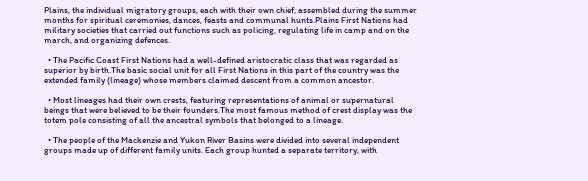Plains, the individual migratory groups, each with their own chief, assembled during the summer months for spiritual ceremonies, dances, feasts and communal hunts.Plains First Nations had military societies that carried out functions such as policing, regulating life in camp and on the march, and organizing defences.

  • The Pacific Coast First Nations had a well-defined aristocratic class that was regarded as superior by birth.The basic social unit for all First Nations in this part of the country was the extended family (lineage) whose members claimed descent from a common ancestor.

  • Most lineages had their own crests, featuring representations of animal or supernatural beings that were believed to be their founders.The most famous method of crest display was the totem pole consisting of all the ancestral symbols that belonged to a lineage.

  • The people of the Mackenzie and Yukon River Basins were divided into several independent groups made up of different family units. Each group hunted a separate territory, with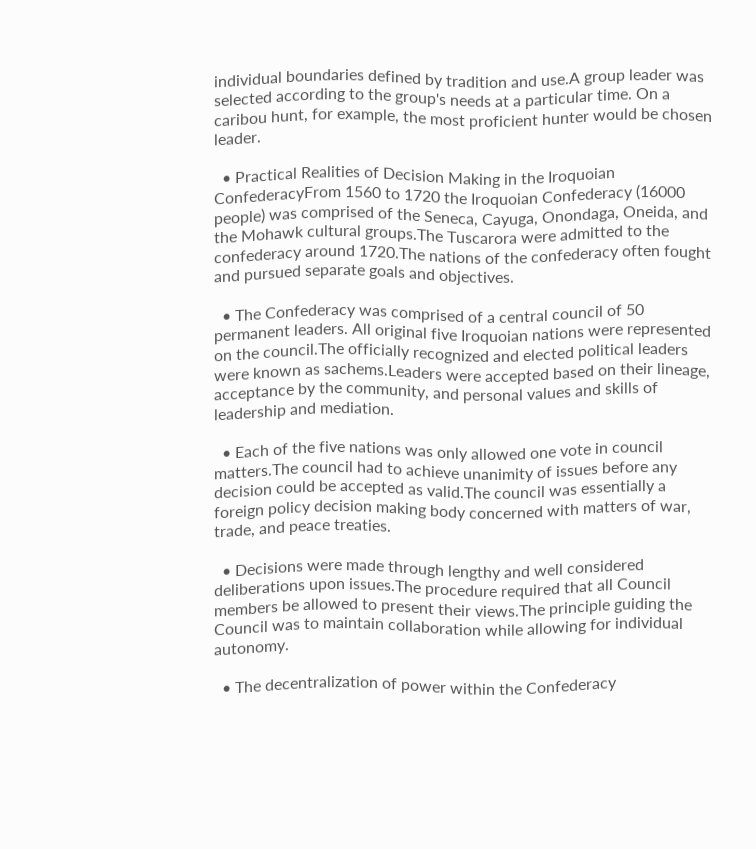individual boundaries defined by tradition and use.A group leader was selected according to the group's needs at a particular time. On a caribou hunt, for example, the most proficient hunter would be chosen leader.

  • Practical Realities of Decision Making in the Iroquoian ConfederacyFrom 1560 to 1720 the Iroquoian Confederacy (16000 people) was comprised of the Seneca, Cayuga, Onondaga, Oneida, and the Mohawk cultural groups.The Tuscarora were admitted to the confederacy around 1720.The nations of the confederacy often fought and pursued separate goals and objectives.

  • The Confederacy was comprised of a central council of 50 permanent leaders. All original five Iroquoian nations were represented on the council.The officially recognized and elected political leaders were known as sachems.Leaders were accepted based on their lineage, acceptance by the community, and personal values and skills of leadership and mediation.

  • Each of the five nations was only allowed one vote in council matters.The council had to achieve unanimity of issues before any decision could be accepted as valid.The council was essentially a foreign policy decision making body concerned with matters of war, trade, and peace treaties.

  • Decisions were made through lengthy and well considered deliberations upon issues.The procedure required that all Council members be allowed to present their views.The principle guiding the Council was to maintain collaboration while allowing for individual autonomy.

  • The decentralization of power within the Confederacy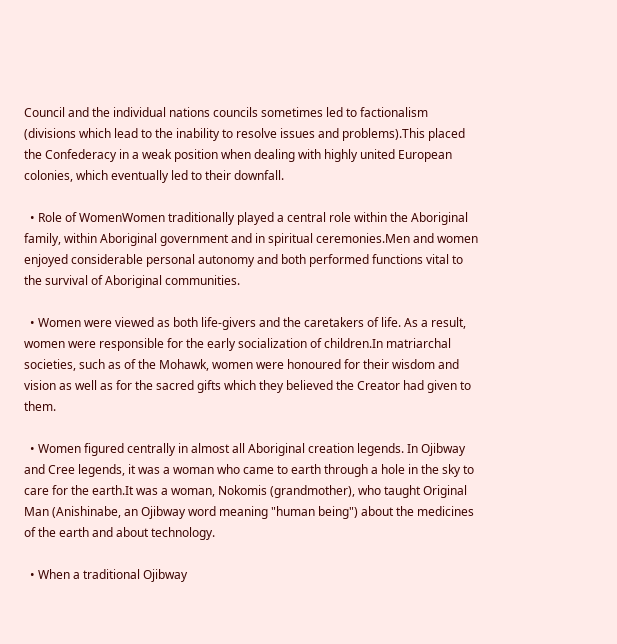Council and the individual nations councils sometimes led to factionalism (divisions which lead to the inability to resolve issues and problems).This placed the Confederacy in a weak position when dealing with highly united European colonies, which eventually led to their downfall.

  • Role of WomenWomen traditionally played a central role within the Aboriginal family, within Aboriginal government and in spiritual ceremonies.Men and women enjoyed considerable personal autonomy and both performed functions vital to the survival of Aboriginal communities.

  • Women were viewed as both life-givers and the caretakers of life. As a result, women were responsible for the early socialization of children.In matriarchal societies, such as of the Mohawk, women were honoured for their wisdom and vision as well as for the sacred gifts which they believed the Creator had given to them.

  • Women figured centrally in almost all Aboriginal creation legends. In Ojibway and Cree legends, it was a woman who came to earth through a hole in the sky to care for the earth.It was a woman, Nokomis (grandmother), who taught Original Man (Anishinabe, an Ojibway word meaning "human being") about the medicines of the earth and about technology.

  • When a traditional Ojibway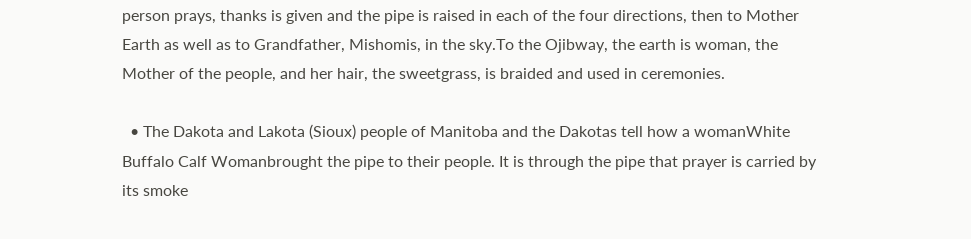person prays, thanks is given and the pipe is raised in each of the four directions, then to Mother Earth as well as to Grandfather, Mishomis, in the sky.To the Ojibway, the earth is woman, the Mother of the people, and her hair, the sweetgrass, is braided and used in ceremonies.

  • The Dakota and Lakota (Sioux) people of Manitoba and the Dakotas tell how a womanWhite Buffalo Calf Womanbrought the pipe to their people. It is through the pipe that prayer is carried by its smoke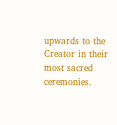upwards to the Creator in their most sacred ceremonies.